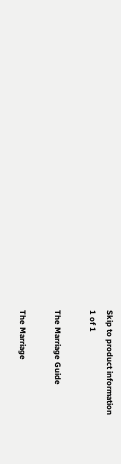Skip to product information
1 of 1

The Marriage Guide

The Marriage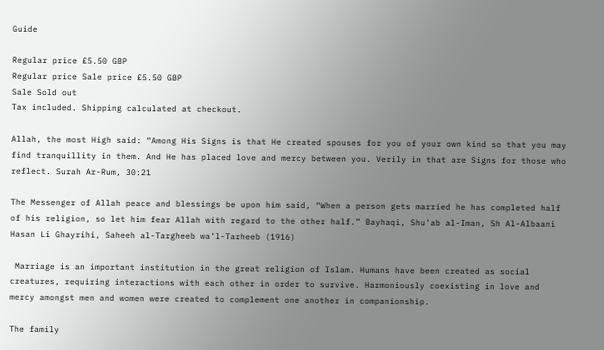Guide

Regular price £5.50 GBP
Regular price Sale price £5.50 GBP
Sale Sold out
Tax included. Shipping calculated at checkout.

Allah, the most High said: “Among His Signs is that He created spouses for you of your own kind so that you may find tranquillity in them. And He has placed love and mercy between you. Verily in that are Signs for those who reflect. Surah Ar-Rum, 30:21

The Messenger of Allah peace and blessings be upon him said, “When a person gets married he has completed half of his religion, so let him fear Allah with regard to the other half.” Bayhaqi, Shu’ab al-Iman, Sh Al-Albaani Hasan Li Ghayrihi, Saheeh al-Targheeb wa’l-Tarheeb (1916)

 Marriage is an important institution in the great religion of Islam. Humans have been created as social creatures, requiring interactions with each other in order to survive. Harmoniously coexisting in love and mercy amongst men and women were created to complement one another in companionship.

The family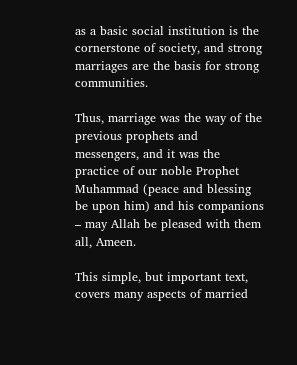as a basic social institution is the cornerstone of society, and strong marriages are the basis for strong communities.

Thus, marriage was the way of the previous prophets and messengers, and it was the practice of our noble Prophet Muhammad (peace and blessing be upon him) and his companions – may Allah be pleased with them all, Ameen.

This simple, but important text, covers many aspects of married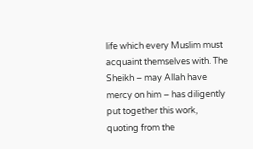life which every Muslim must acquaint themselves with. The Sheikh – may Allah have mercy on him – has diligently put together this work, quoting from the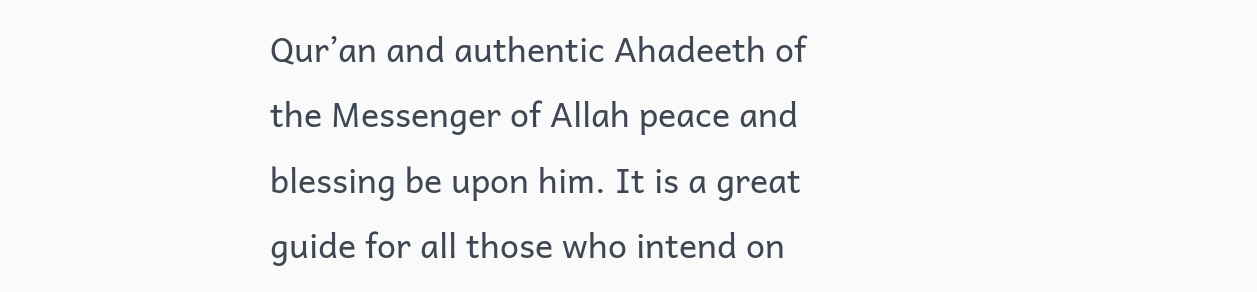Qur’an and authentic Ahadeeth of the Messenger of Allah peace and blessing be upon him. It is a great guide for all those who intend on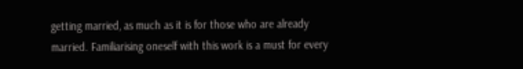getting married, as much as it is for those who are already married. Familiarising oneself with this work is a must for every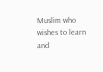Muslim who wishes to learn and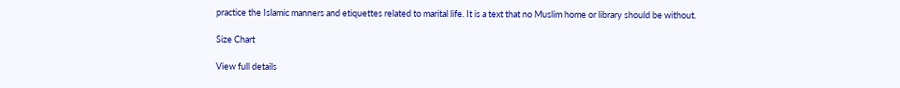practice the Islamic manners and etiquettes related to marital life. It is a text that no Muslim home or library should be without.

Size Chart

View full details